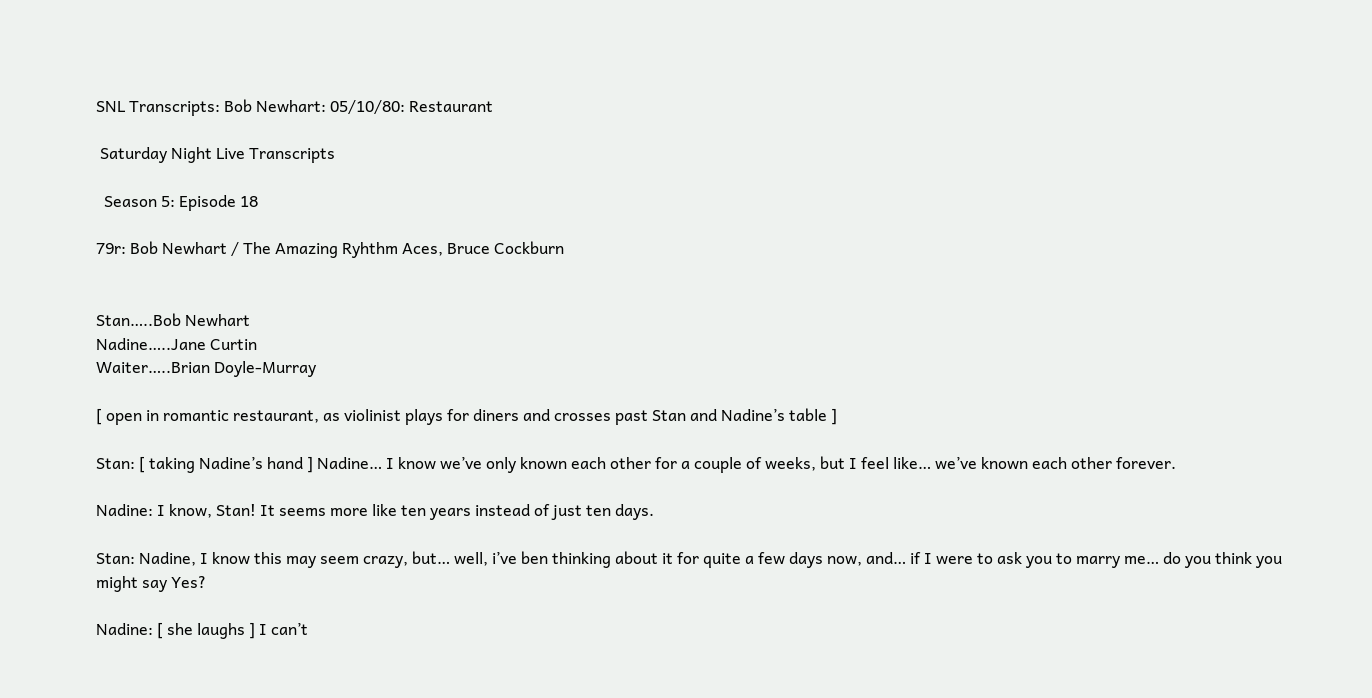SNL Transcripts: Bob Newhart: 05/10/80: Restaurant

 Saturday Night Live Transcripts

  Season 5: Episode 18

79r: Bob Newhart / The Amazing Ryhthm Aces, Bruce Cockburn


Stan…..Bob Newhart
Nadine…..Jane Curtin
Waiter…..Brian Doyle-Murray

[ open in romantic restaurant, as violinist plays for diners and crosses past Stan and Nadine’s table ]

Stan: [ taking Nadine’s hand ] Nadine… I know we’ve only known each other for a couple of weeks, but I feel like… we’ve known each other forever.

Nadine: I know, Stan! It seems more like ten years instead of just ten days.

Stan: Nadine, I know this may seem crazy, but… well, i’ve ben thinking about it for quite a few days now, and… if I were to ask you to marry me… do you think you might say Yes?

Nadine: [ she laughs ] I can’t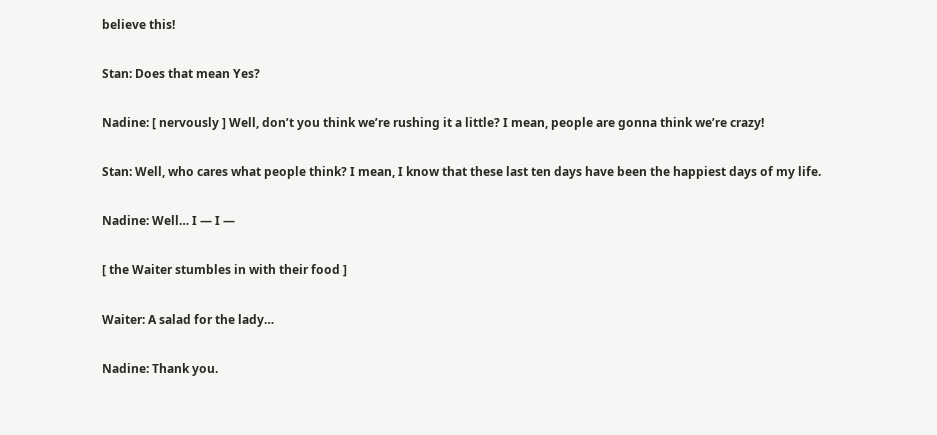believe this!

Stan: Does that mean Yes?

Nadine: [ nervously ] Well, don’t you think we’re rushing it a little? I mean, people are gonna think we’re crazy!

Stan: Well, who cares what people think? I mean, I know that these last ten days have been the happiest days of my life.

Nadine: Well… I — I —

[ the Waiter stumbles in with their food ]

Waiter: A salad for the lady…

Nadine: Thank you.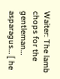Waiter: The lamb chops for the gentleman… asparagus… [ he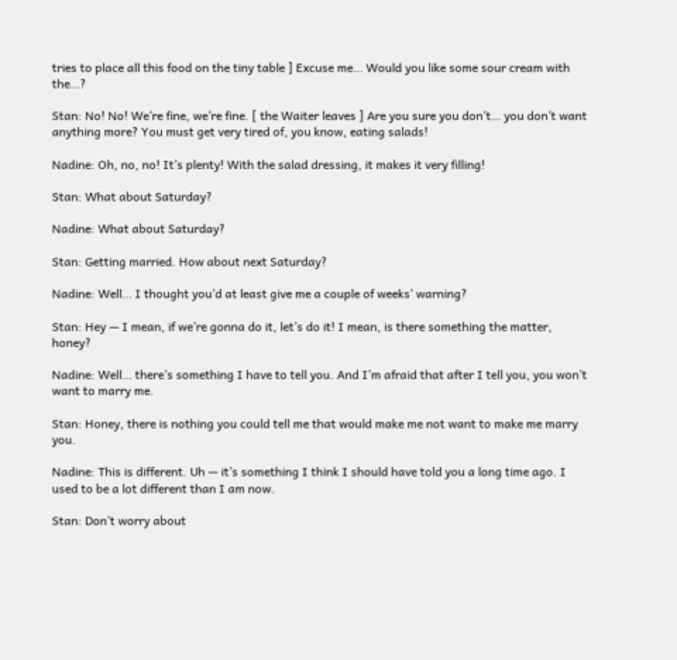tries to place all this food on the tiny table ] Excuse me… Would you like some sour cream with the…?

Stan: No! No! We’re fine, we’re fine. [ the Waiter leaves ] Are you sure you don’t… you don’t want anything more? You must get very tired of, you know, eating salads!

Nadine: Oh, no, no! It’s plenty! With the salad dressing, it makes it very filling!

Stan: What about Saturday?

Nadine: What about Saturday?

Stan: Getting married. How about next Saturday?

Nadine: Well… I thought you’d at least give me a couple of weeks’ warning?

Stan: Hey — I mean, if we’re gonna do it, let’s do it! I mean, is there something the matter, honey?

Nadine: Well… there’s something I have to tell you. And I’m afraid that after I tell you, you won’t want to marry me.

Stan: Honey, there is nothing you could tell me that would make me not want to make me marry you.

Nadine: This is different. Uh — it’s something I think I should have told you a long time ago. I used to be a lot different than I am now.

Stan: Don’t worry about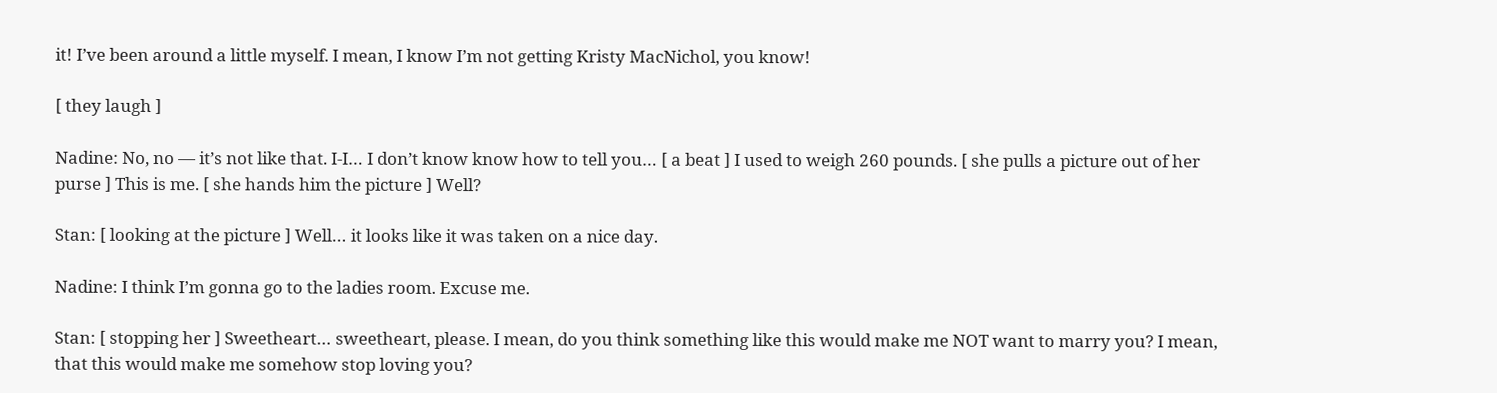it! I’ve been around a little myself. I mean, I know I’m not getting Kristy MacNichol, you know!

[ they laugh ]

Nadine: No, no — it’s not like that. I-I… I don’t know know how to tell you… [ a beat ] I used to weigh 260 pounds. [ she pulls a picture out of her purse ] This is me. [ she hands him the picture ] Well?

Stan: [ looking at the picture ] Well… it looks like it was taken on a nice day.

Nadine: I think I’m gonna go to the ladies room. Excuse me.

Stan: [ stopping her ] Sweetheart… sweetheart, please. I mean, do you think something like this would make me NOT want to marry you? I mean, that this would make me somehow stop loving you?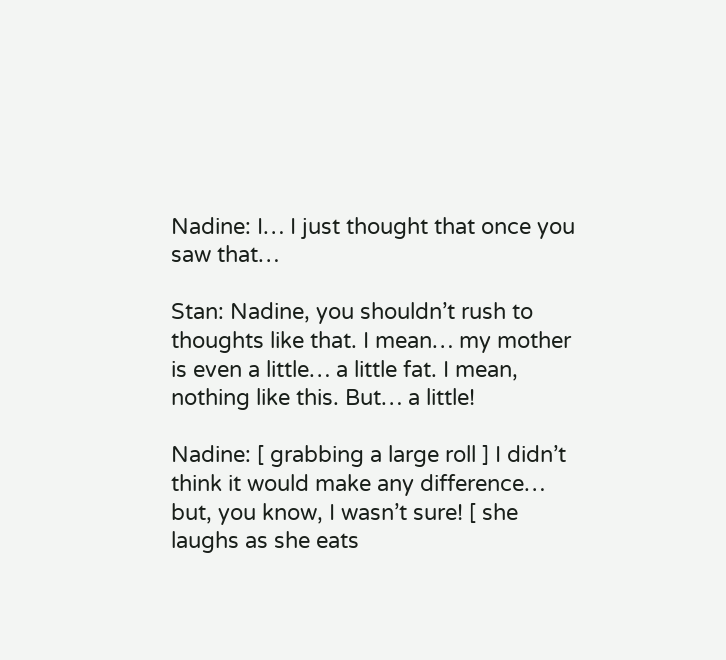Nadine: I… I just thought that once you saw that…

Stan: Nadine, you shouldn’t rush to thoughts like that. I mean… my mother is even a little… a little fat. I mean, nothing like this. But… a little!

Nadine: [ grabbing a large roll ] I didn’t think it would make any difference… but, you know, I wasn’t sure! [ she laughs as she eats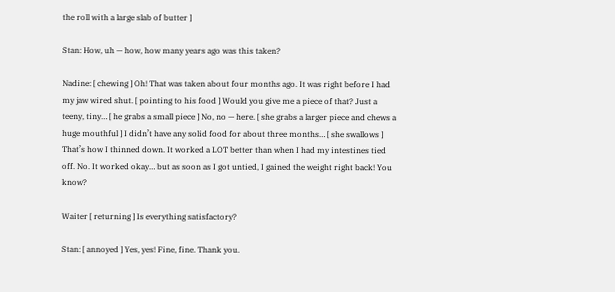the roll with a large slab of butter ]

Stan: How, uh — how, how many years ago was this taken?

Nadine: [ chewing ] Oh! That was taken about four months ago. It was right before I had my jaw wired shut. [ pointing to his food ] Would you give me a piece of that? Just a teeny, tiny… [ he grabs a small piece ] No, no — here. [ she grabs a larger piece and chews a huge mouthful ] I didn’t have any solid food for about three months… [ she swallows ] That’s how I thinned down. It worked a LOT better than when I had my intestines tied off. No. It worked okay… but as soon as I got untied, I gained the weight right back! You know?

Waiter [ returning ] Is everything satisfactory?

Stan: [ annoyed ] Yes, yes! Fine, fine. Thank you.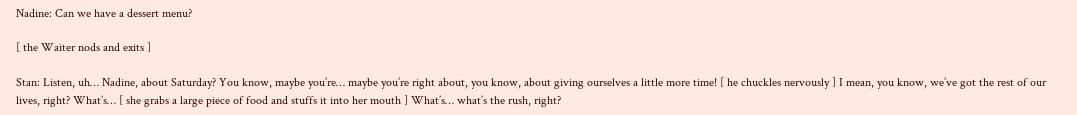Nadine: Can we have a dessert menu?

[ the Waiter nods and exits ]

Stan: Listen, uh… Nadine, about Saturday? You know, maybe you’re… maybe you’re right about, you know, about giving ourselves a little more time! [ he chuckles nervously ] I mean, you know, we’ve got the rest of our lives, right? What’s… [ she grabs a large piece of food and stuffs it into her mouth ] What’s… what’s the rush, right?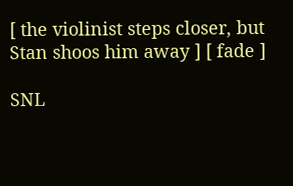[ the violinist steps closer, but Stan shoos him away ] [ fade ]

SNL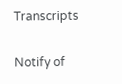Transcripts

Notify of